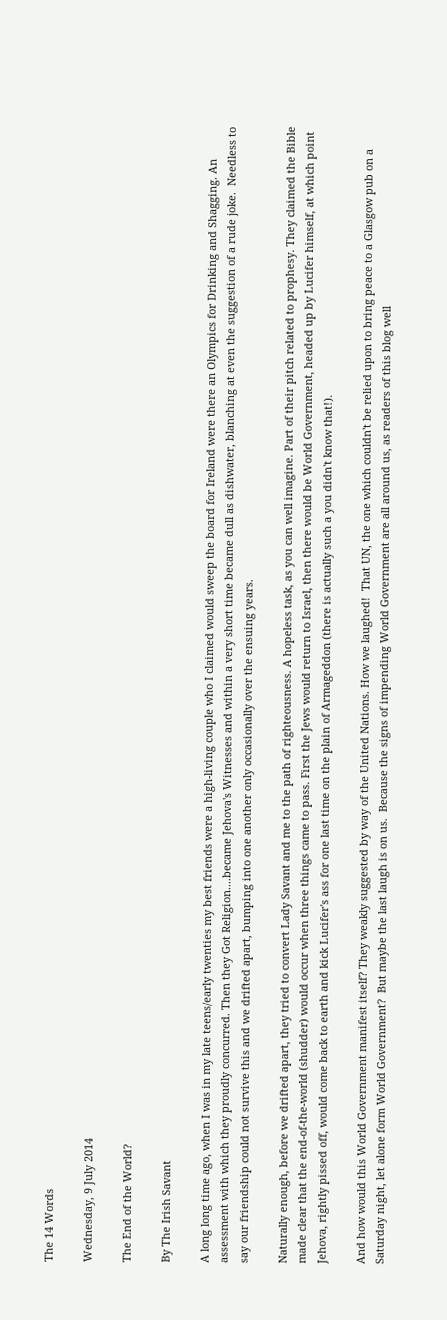The 14 Words

Wednesday, 9 July 2014

The End of the World?

By The Irish Savant

A long long time ago, when I was in my late teens/early twenties my best friends were a high-living couple who I claimed would sweep the board for Ireland were there an Olympics for Drinking and Shagging. An assessment with which they proudly concurred. Then they Got Religion....became Jehova's Witnesses and within a very short time became dull as dishwater, blanching at even the suggestion of a rude joke.  Needless to say our friendship could not survive this and we drifted apart, bumping into one another only occasionally over the ensuing years.

Naturally enough, before we drifted apart, they tried to convert Lady Savant and me to the path of righteousness. A hopeless task, as you can well imagine. Part of their pitch related to prophesy. They claimed the Bible made clear that the end-of-the-world (shudder) would occur when three things came to pass. First the Jews would return to Israel, then there would be World Government, headed up by Lucifer himself, at which point Jehova, rightly pissed off, would come back to earth and kick Lucifer's ass for one last time on the plain of Armageddon (there is actually such a you didn't know that!).

And how would this World Government manifest itself? They weakly suggested by way of the United Nations. How we laughed!  That UN, the one which couldn't be relied upon to bring peace to a Glasgow pub on a Saturday night, let alone form World Government?  But maybe the last laugh is on us.  Because the signs of impending World Government are all around us, as readers of this blog well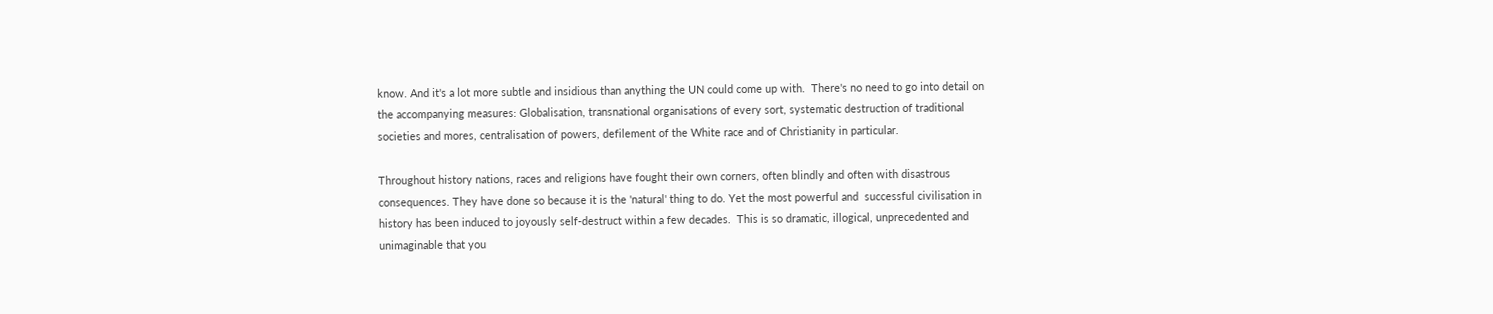know. And it's a lot more subtle and insidious than anything the UN could come up with.  There's no need to go into detail on the accompanying measures: Globalisation, transnational organisations of every sort, systematic destruction of traditional societies and mores, centralisation of powers, defilement of the White race and of Christianity in particular.

Throughout history nations, races and religions have fought their own corners, often blindly and often with disastrous consequences. They have done so because it is the 'natural' thing to do. Yet the most powerful and  successful civilisation in history has been induced to joyously self-destruct within a few decades.  This is so dramatic, illogical, unprecedented and unimaginable that you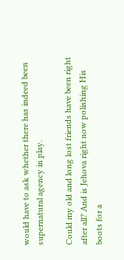would have to ask whether there has indeed been supernatural agency in play.

Could my old and long lost friends have been right after all? And is Jehova right now polishing His boots for a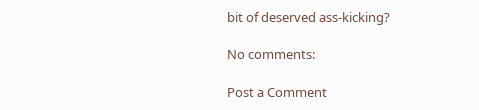bit of deserved ass-kicking?

No comments:

Post a Comment